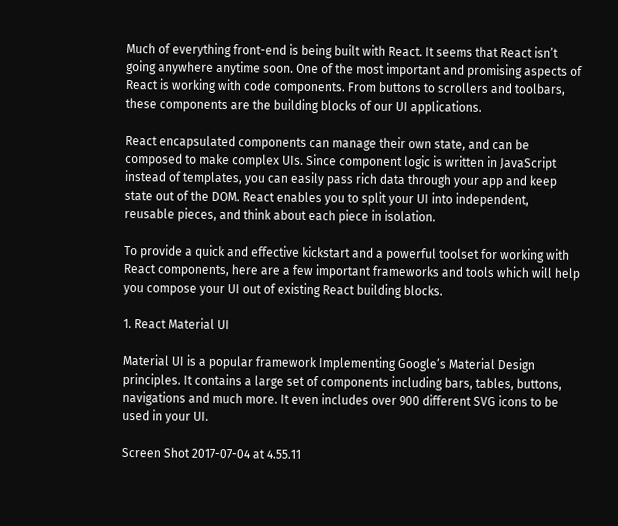Much of everything front-end is being built with React. It seems that React isn’t going anywhere anytime soon. One of the most important and promising aspects of React is working with code components. From buttons to scrollers and toolbars, these components are the building blocks of our UI applications.

React encapsulated components can manage their own state, and can be composed to make complex UIs. Since component logic is written in JavaScript instead of templates, you can easily pass rich data through your app and keep state out of the DOM. React enables you to split your UI into independent, reusable pieces, and think about each piece in isolation.

To provide a quick and effective kickstart and a powerful toolset for working with React components, here are a few important frameworks and tools which will help you compose your UI out of existing React building blocks.

1. React Material UI

Material UI is a popular framework Implementing Google’s Material Design principles. It contains a large set of components including bars, tables, buttons, navigations and much more. It even includes over 900 different SVG icons to be used in your UI.

Screen Shot 2017-07-04 at 4.55.11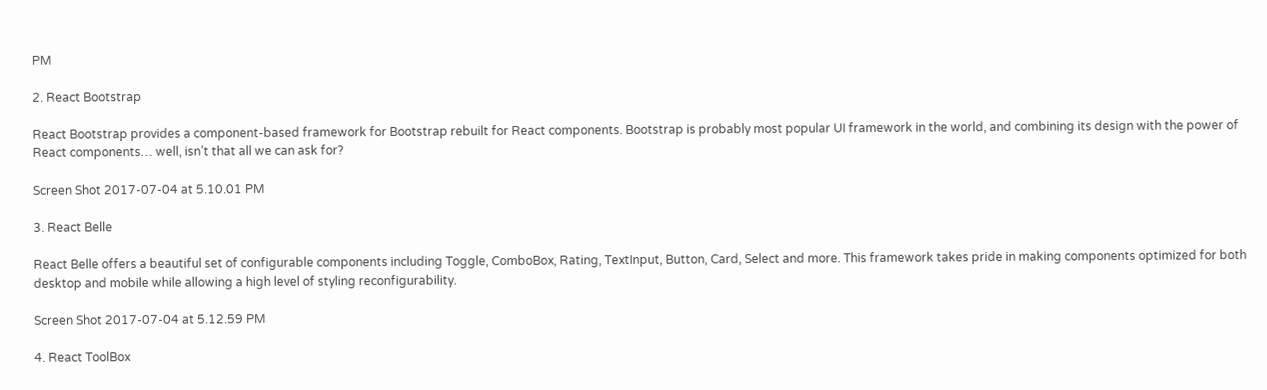PM

2. React Bootstrap

React Bootstrap provides a component-based framework for Bootstrap rebuilt for React components. Bootstrap is probably most popular UI framework in the world, and combining its design with the power of React components… well, isn’t that all we can ask for?

Screen Shot 2017-07-04 at 5.10.01 PM

3. React Belle

React Belle offers a beautiful set of configurable components including Toggle, ComboBox, Rating, TextInput, Button, Card, Select and more. This framework takes pride in making components optimized for both desktop and mobile while allowing a high level of styling reconfigurability.

Screen Shot 2017-07-04 at 5.12.59 PM

4. React ToolBox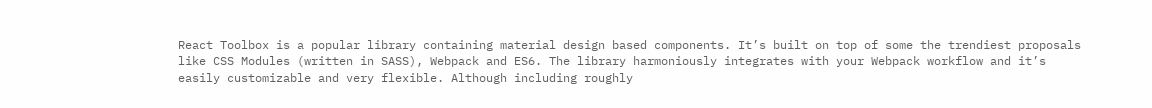React Toolbox is a popular library containing material design based components. It’s built on top of some the trendiest proposals like CSS Modules (written in SASS), Webpack and ES6. The library harmoniously integrates with your Webpack workflow and it’s easily customizable and very flexible. Although including roughly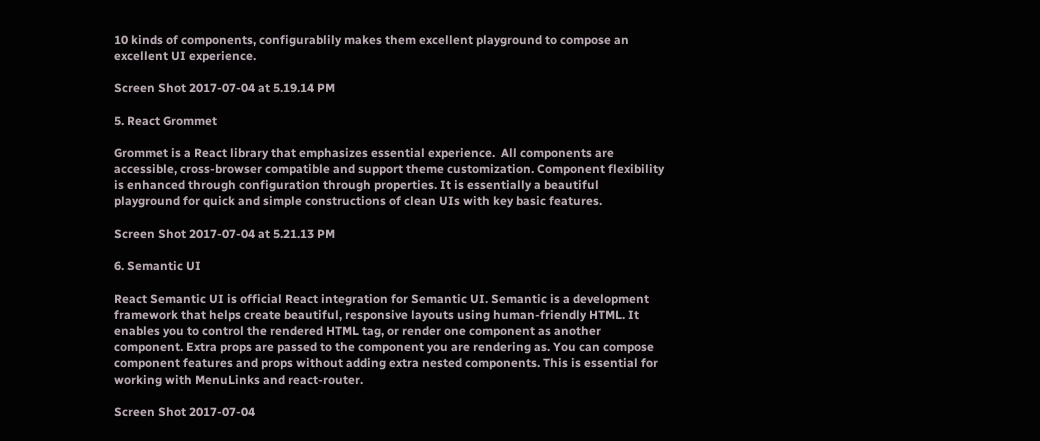10 kinds of components, configurablily makes them excellent playground to compose an excellent UI experience.

Screen Shot 2017-07-04 at 5.19.14 PM

5. React Grommet

Grommet is a React library that emphasizes essential experience.  All components are accessible, cross-browser compatible and support theme customization. Component flexibility is enhanced through configuration through properties. It is essentially a beautiful playground for quick and simple constructions of clean UIs with key basic features.

Screen Shot 2017-07-04 at 5.21.13 PM

6. Semantic UI

React Semantic UI is official React integration for Semantic UI. Semantic is a development framework that helps create beautiful, responsive layouts using human-friendly HTML. It enables you to control the rendered HTML tag, or render one component as another component. Extra props are passed to the component you are rendering as. You can compose component features and props without adding extra nested components. This is essential for working with MenuLinks and react-router.

Screen Shot 2017-07-04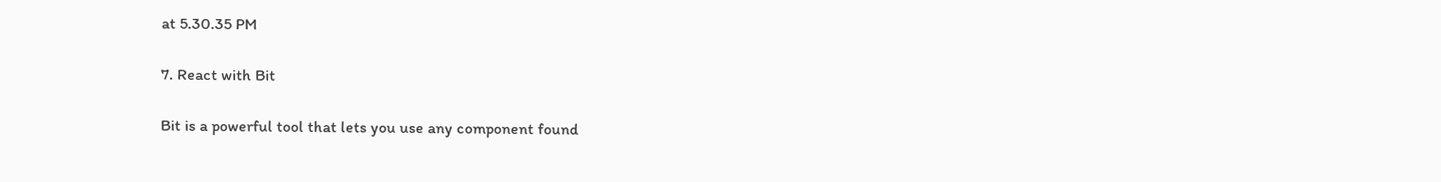at 5.30.35 PM

7. React with Bit

Bit is a powerful tool that lets you use any component found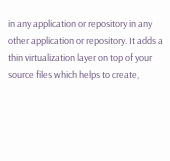in any application or repository in any other application or repository. It adds a thin virtualization layer on top of your source files which helps to create,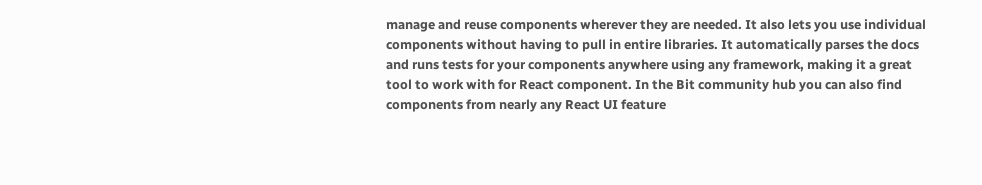manage and reuse components wherever they are needed. It also lets you use individual components without having to pull in entire libraries. It automatically parses the docs and runs tests for your components anywhere using any framework, making it a great tool to work with for React component. In the Bit community hub you can also find components from nearly any React UI feature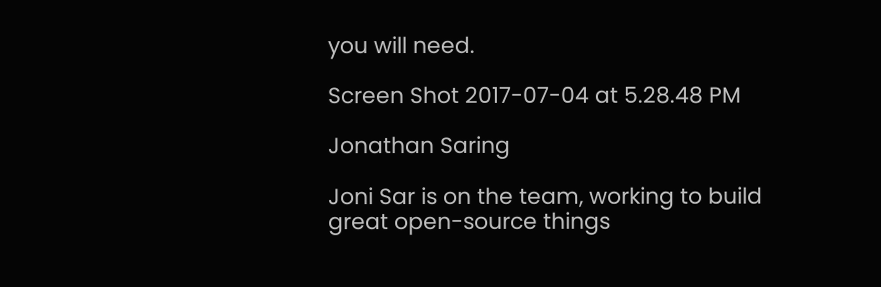you will need.

Screen Shot 2017-07-04 at 5.28.48 PM

Jonathan Saring

Joni Sar is on the team, working to build great open-source things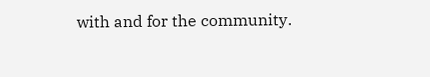with and for the community.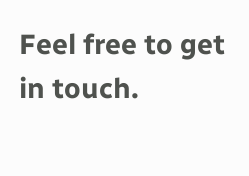Feel free to get in touch.